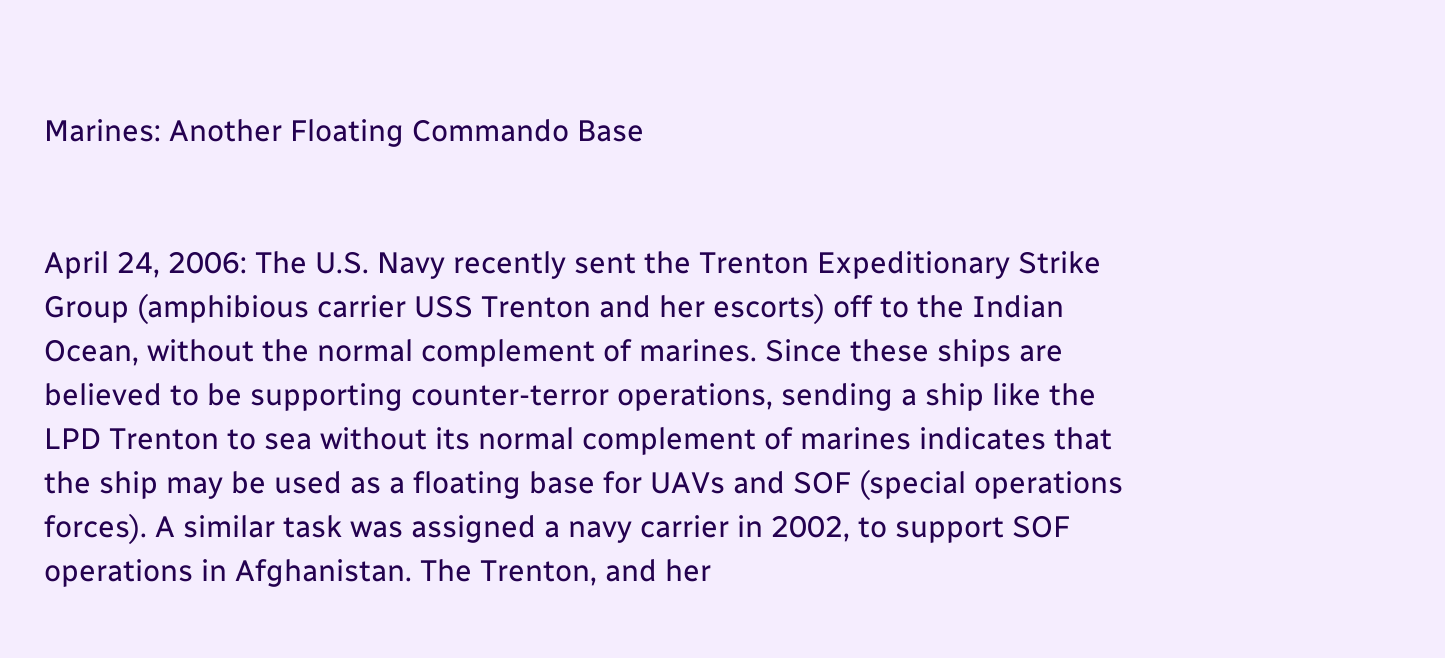Marines: Another Floating Commando Base


April 24, 2006: The U.S. Navy recently sent the Trenton Expeditionary Strike Group (amphibious carrier USS Trenton and her escorts) off to the Indian Ocean, without the normal complement of marines. Since these ships are believed to be supporting counter-terror operations, sending a ship like the LPD Trenton to sea without its normal complement of marines indicates that the ship may be used as a floating base for UAVs and SOF (special operations forces). A similar task was assigned a navy carrier in 2002, to support SOF operations in Afghanistan. The Trenton, and her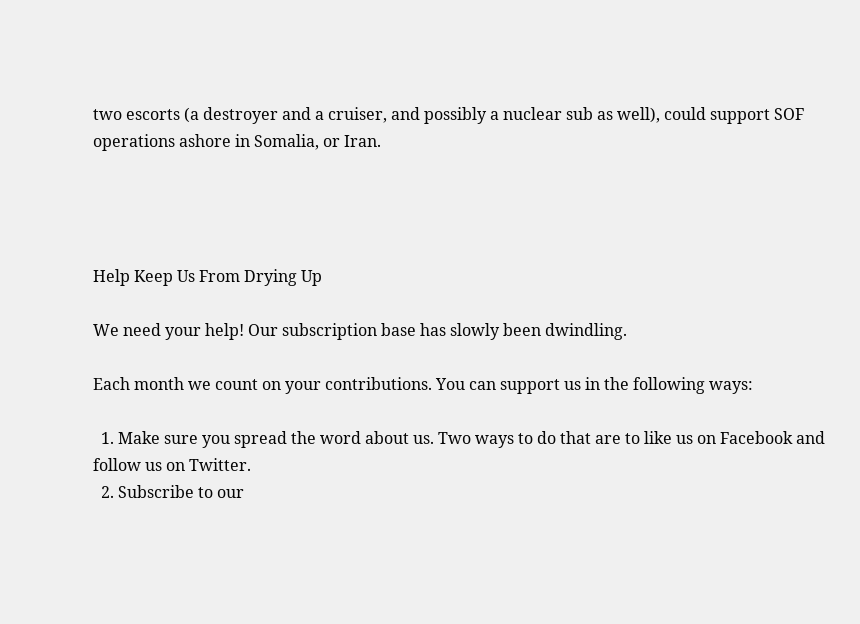two escorts (a destroyer and a cruiser, and possibly a nuclear sub as well), could support SOF operations ashore in Somalia, or Iran.




Help Keep Us From Drying Up

We need your help! Our subscription base has slowly been dwindling.

Each month we count on your contributions. You can support us in the following ways:

  1. Make sure you spread the word about us. Two ways to do that are to like us on Facebook and follow us on Twitter.
  2. Subscribe to our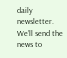daily newsletter. We’ll send the news to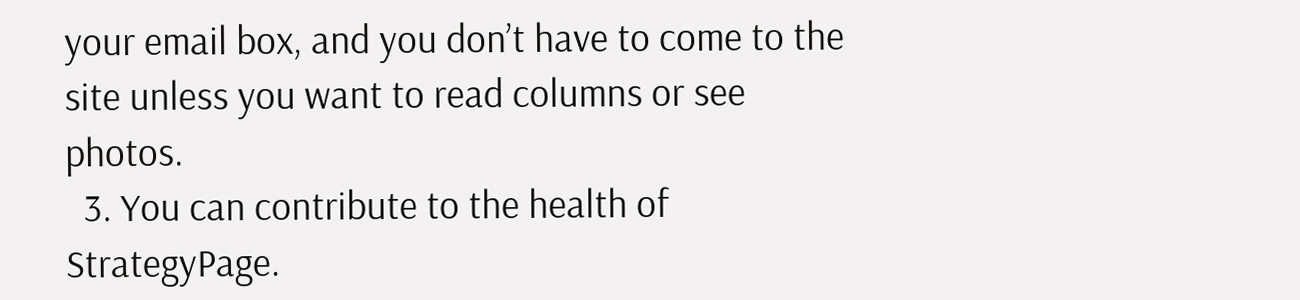your email box, and you don’t have to come to the site unless you want to read columns or see photos.
  3. You can contribute to the health of StrategyPage.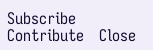Subscribe   Contribute   Close